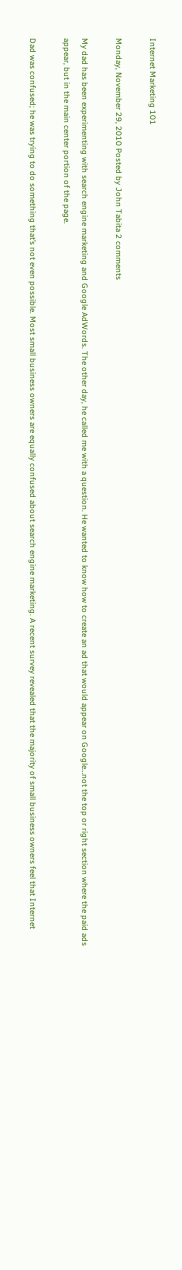Internet Marketing 101

Monday, November 29, 2010 Posted by John Tabita 2 comments

My dad has been experimenting with search engine marketing and Google AdWords. The other day, he called me with a question. He wanted to know how to create an ad that would appear on Google…not the top or right section where the paid ads appear, but in the main center portion of the page.

Dad was confused; he was trying to do something that’s not even possible. Most small business owners are equally confused about search engine marketing. A recent survey revealed that the majority of small business owners feel that Internet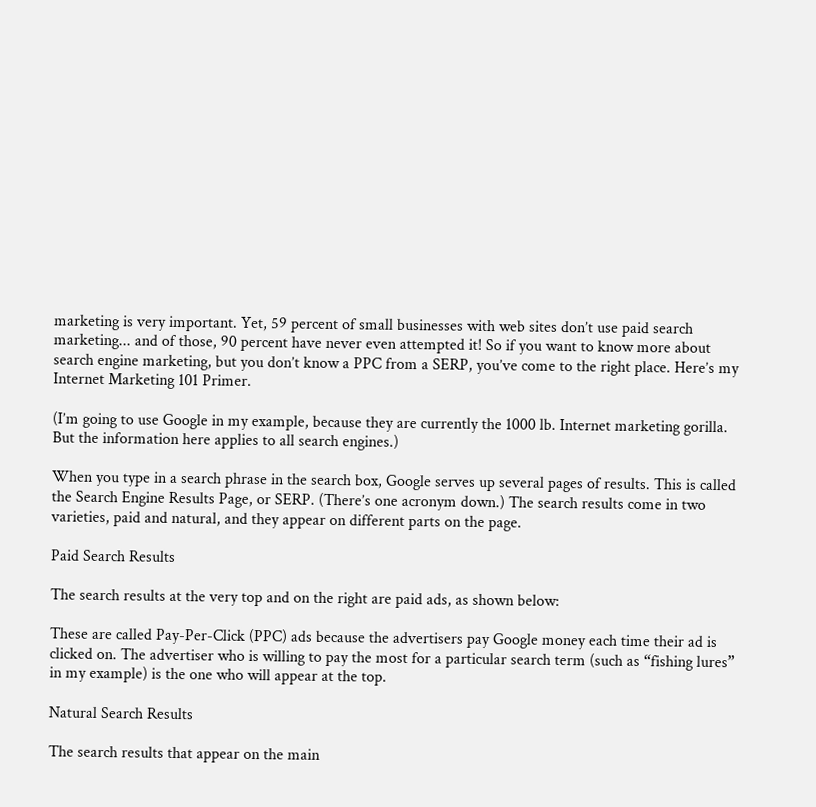marketing is very important. Yet, 59 percent of small businesses with web sites don’t use paid search marketing... and of those, 90 percent have never even attempted it! So if you want to know more about search engine marketing, but you don’t know a PPC from a SERP, you’ve come to the right place. Here’s my Internet Marketing 101 Primer.

(I’m going to use Google in my example, because they are currently the 1000 lb. Internet marketing gorilla. But the information here applies to all search engines.)

When you type in a search phrase in the search box, Google serves up several pages of results. This is called the Search Engine Results Page, or SERP. (There’s one acronym down.) The search results come in two varieties, paid and natural, and they appear on different parts on the page.

Paid Search Results

The search results at the very top and on the right are paid ads, as shown below:

These are called Pay-Per-Click (PPC) ads because the advertisers pay Google money each time their ad is clicked on. The advertiser who is willing to pay the most for a particular search term (such as “fishing lures” in my example) is the one who will appear at the top.

Natural Search Results

The search results that appear on the main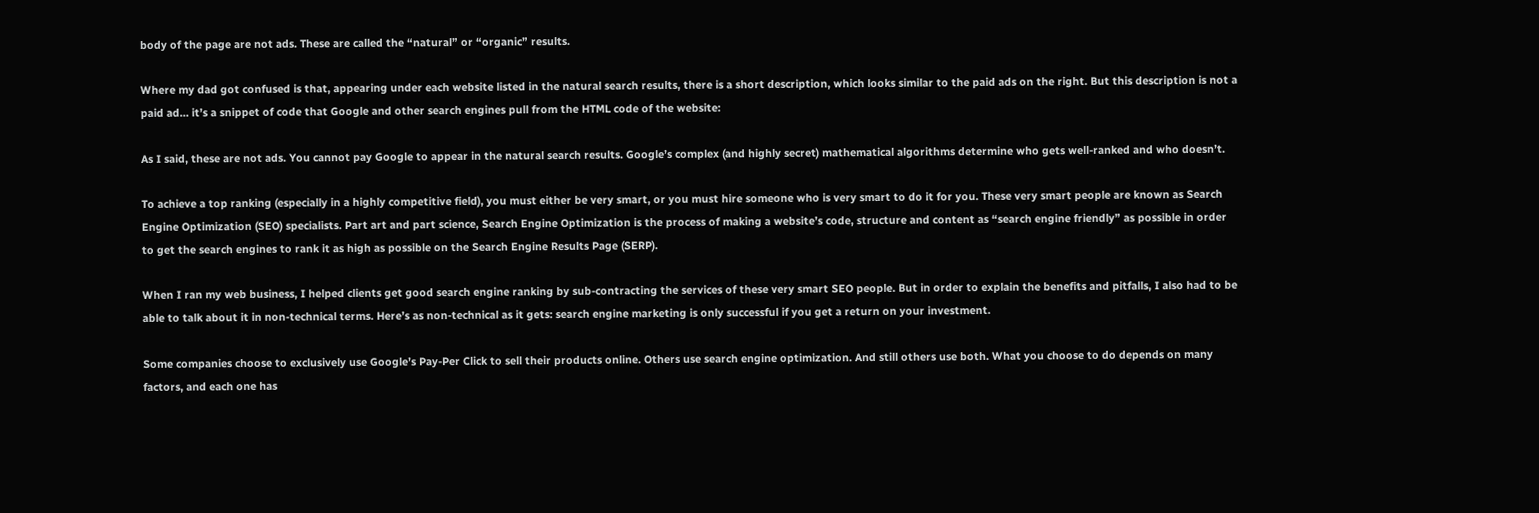body of the page are not ads. These are called the “natural” or “organic” results.

Where my dad got confused is that, appearing under each website listed in the natural search results, there is a short description, which looks similar to the paid ads on the right. But this description is not a paid ad… it’s a snippet of code that Google and other search engines pull from the HTML code of the website:

As I said, these are not ads. You cannot pay Google to appear in the natural search results. Google’s complex (and highly secret) mathematical algorithms determine who gets well-ranked and who doesn’t.

To achieve a top ranking (especially in a highly competitive field), you must either be very smart, or you must hire someone who is very smart to do it for you. These very smart people are known as Search Engine Optimization (SEO) specialists. Part art and part science, Search Engine Optimization is the process of making a website’s code, structure and content as “search engine friendly” as possible in order to get the search engines to rank it as high as possible on the Search Engine Results Page (SERP).

When I ran my web business, I helped clients get good search engine ranking by sub-contracting the services of these very smart SEO people. But in order to explain the benefits and pitfalls, I also had to be able to talk about it in non-technical terms. Here’s as non-technical as it gets: search engine marketing is only successful if you get a return on your investment.

Some companies choose to exclusively use Google’s Pay-Per Click to sell their products online. Others use search engine optimization. And still others use both. What you choose to do depends on many factors, and each one has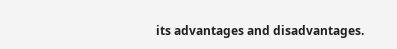its advantages and disadvantages.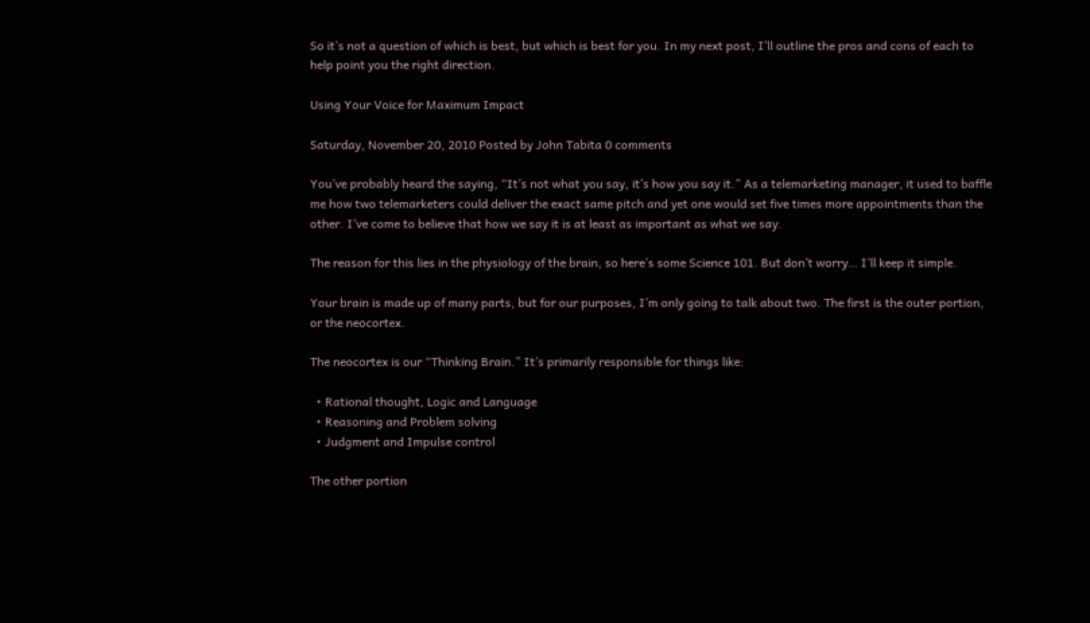So it’s not a question of which is best, but which is best for you. In my next post, I’ll outline the pros and cons of each to help point you the right direction.

Using Your Voice for Maximum Impact

Saturday, November 20, 2010 Posted by John Tabita 0 comments

You’ve probably heard the saying, “It’s not what you say, it’s how you say it.” As a telemarketing manager, it used to baffle me how two telemarketers could deliver the exact same pitch and yet one would set five times more appointments than the other. I’ve come to believe that how we say it is at least as important as what we say.

The reason for this lies in the physiology of the brain, so here’s some Science 101. But don’t worry… I’ll keep it simple.

Your brain is made up of many parts, but for our purposes, I’m only going to talk about two. The first is the outer portion, or the neocortex.

The neocortex is our “Thinking Brain.” It’s primarily responsible for things like:

  • Rational thought, Logic and Language
  • Reasoning and Problem solving
  • Judgment and Impulse control

The other portion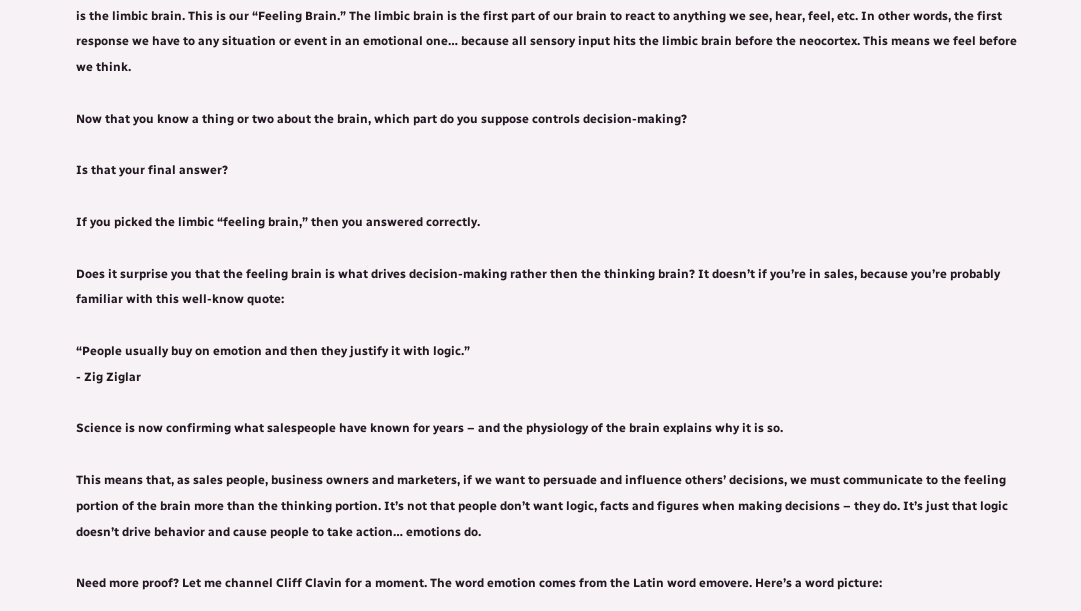is the limbic brain. This is our “Feeling Brain.” The limbic brain is the first part of our brain to react to anything we see, hear, feel, etc. In other words, the first response we have to any situation or event in an emotional one… because all sensory input hits the limbic brain before the neocortex. This means we feel before we think.

Now that you know a thing or two about the brain, which part do you suppose controls decision-making?

Is that your final answer?

If you picked the limbic “feeling brain,” then you answered correctly.

Does it surprise you that the feeling brain is what drives decision-making rather then the thinking brain? It doesn’t if you’re in sales, because you’re probably familiar with this well-know quote:

“People usually buy on emotion and then they justify it with logic.”
- Zig Ziglar

Science is now confirming what salespeople have known for years – and the physiology of the brain explains why it is so.

This means that, as sales people, business owners and marketers, if we want to persuade and influence others’ decisions, we must communicate to the feeling portion of the brain more than the thinking portion. It’s not that people don’t want logic, facts and figures when making decisions – they do. It’s just that logic doesn’t drive behavior and cause people to take action… emotions do.

Need more proof? Let me channel Cliff Clavin for a moment. The word emotion comes from the Latin word emovere. Here’s a word picture: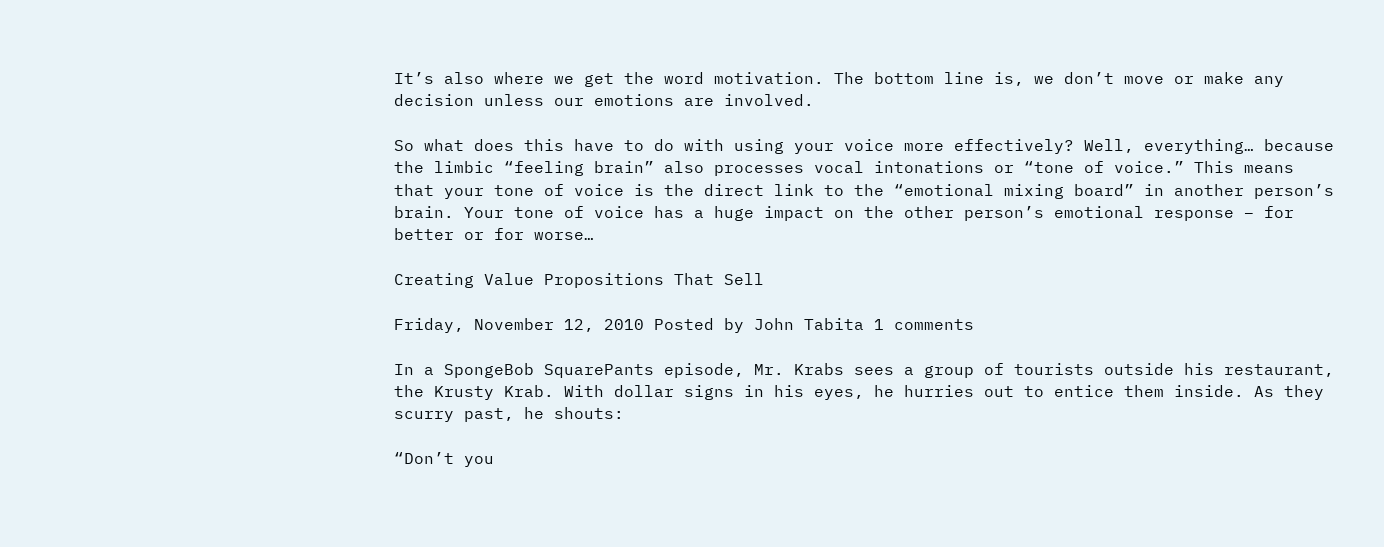It’s also where we get the word motivation. The bottom line is, we don’t move or make any decision unless our emotions are involved.

So what does this have to do with using your voice more effectively? Well, everything… because the limbic “feeling brain” also processes vocal intonations or “tone of voice.” This means that your tone of voice is the direct link to the “emotional mixing board” in another person’s brain. Your tone of voice has a huge impact on the other person’s emotional response – for better or for worse…

Creating Value Propositions That Sell

Friday, November 12, 2010 Posted by John Tabita 1 comments

In a SpongeBob SquarePants episode, Mr. Krabs sees a group of tourists outside his restaurant, the Krusty Krab. With dollar signs in his eyes, he hurries out to entice them inside. As they scurry past, he shouts:

“Don’t you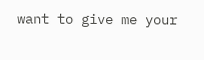want to give me your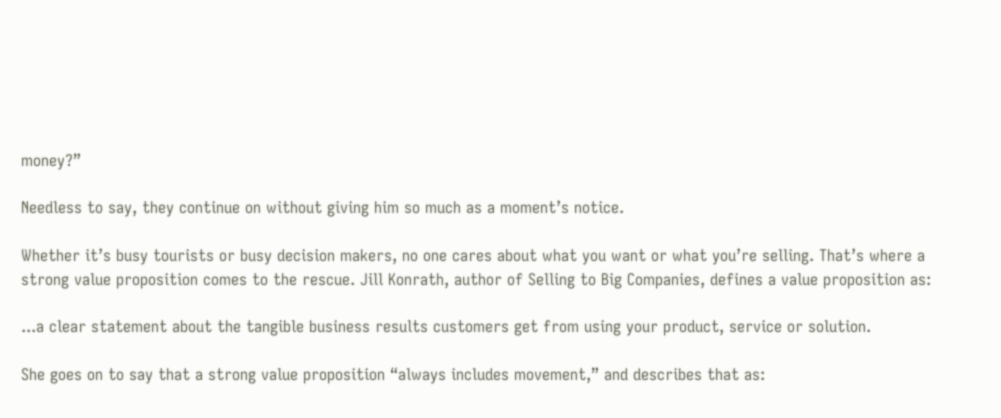money?”

Needless to say, they continue on without giving him so much as a moment’s notice.

Whether it’s busy tourists or busy decision makers, no one cares about what you want or what you’re selling. That’s where a strong value proposition comes to the rescue. Jill Konrath, author of Selling to Big Companies, defines a value proposition as:

...a clear statement about the tangible business results customers get from using your product, service or solution.

She goes on to say that a strong value proposition “always includes movement,” and describes that as: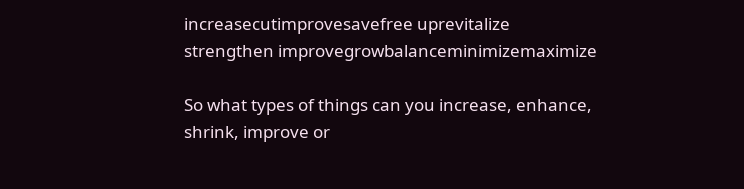increasecutimprovesavefree uprevitalize
strengthen improvegrowbalanceminimizemaximize

So what types of things can you increase, enhance, shrink, improve or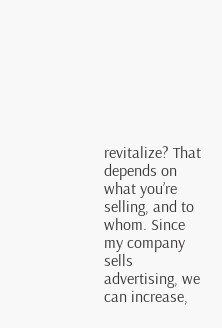revitalize? That depends on what you’re selling, and to whom. Since my company sells advertising, we can increase,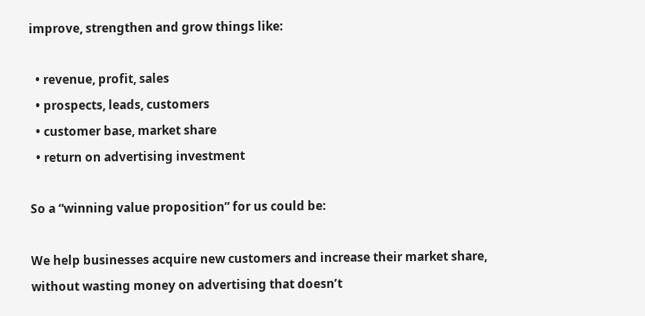improve, strengthen and grow things like:

  • revenue, profit, sales
  • prospects, leads, customers
  • customer base, market share
  • return on advertising investment

So a “winning value proposition” for us could be:

We help businesses acquire new customers and increase their market share, without wasting money on advertising that doesn’t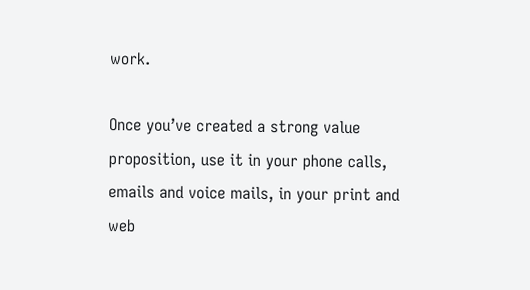work.

Once you’ve created a strong value proposition, use it in your phone calls, emails and voice mails, in your print and web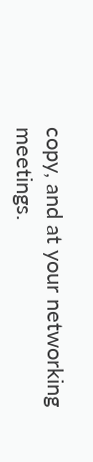copy, and at your networking meetings.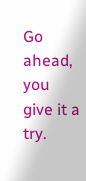Go ahead, you give it a try.